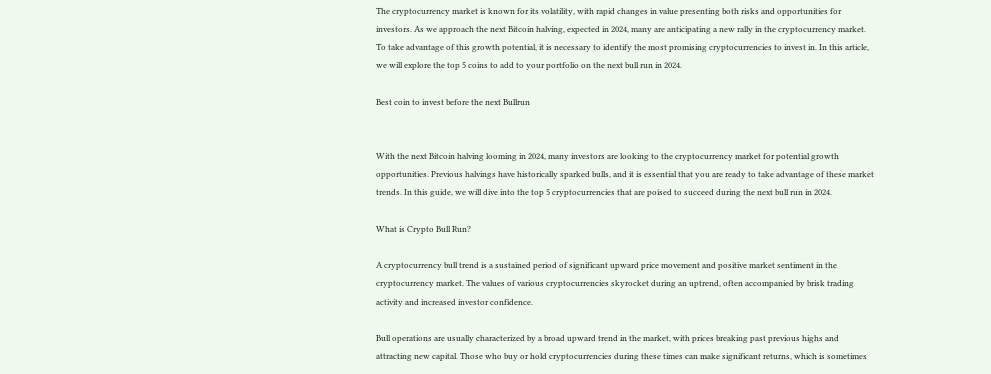The cryptocurrency market is known for its volatility, with rapid changes in value presenting both risks and opportunities for investors. As we approach the next Bitcoin halving, expected in 2024, many are anticipating a new rally in the cryptocurrency market. To take advantage of this growth potential, it is necessary to identify the most promising cryptocurrencies to invest in. In this article, we will explore the top 5 coins to add to your portfolio on the next bull run in 2024.

Best coin to invest before the next Bullrun


With the next Bitcoin halving looming in 2024, many investors are looking to the cryptocurrency market for potential growth opportunities. Previous halvings have historically sparked bulls, and it is essential that you are ready to take advantage of these market trends. In this guide, we will dive into the top 5 cryptocurrencies that are poised to succeed during the next bull run in 2024.

What is Crypto Bull Run?

A cryptocurrency bull trend is a sustained period of significant upward price movement and positive market sentiment in the cryptocurrency market. The values of various cryptocurrencies skyrocket during an uptrend, often accompanied by brisk trading activity and increased investor confidence.

Bull operations are usually characterized by a broad upward trend in the market, with prices breaking past previous highs and attracting new capital. Those who buy or hold cryptocurrencies during these times can make significant returns, which is sometimes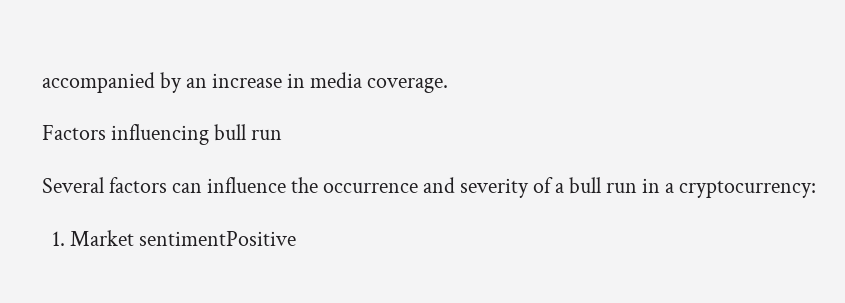accompanied by an increase in media coverage.

Factors influencing bull run

Several factors can influence the occurrence and severity of a bull run in a cryptocurrency:

  1. Market sentimentPositive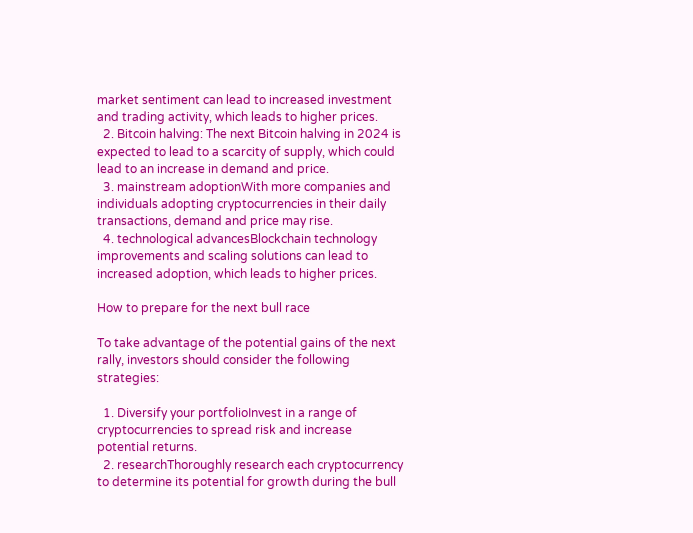market sentiment can lead to increased investment and trading activity, which leads to higher prices.
  2. Bitcoin halving: The next Bitcoin halving in 2024 is expected to lead to a scarcity of supply, which could lead to an increase in demand and price.
  3. mainstream adoptionWith more companies and individuals adopting cryptocurrencies in their daily transactions, demand and price may rise.
  4. technological advancesBlockchain technology improvements and scaling solutions can lead to increased adoption, which leads to higher prices.

How to prepare for the next bull race

To take advantage of the potential gains of the next rally, investors should consider the following strategies:

  1. Diversify your portfolioInvest in a range of cryptocurrencies to spread risk and increase potential returns.
  2. researchThoroughly research each cryptocurrency to determine its potential for growth during the bull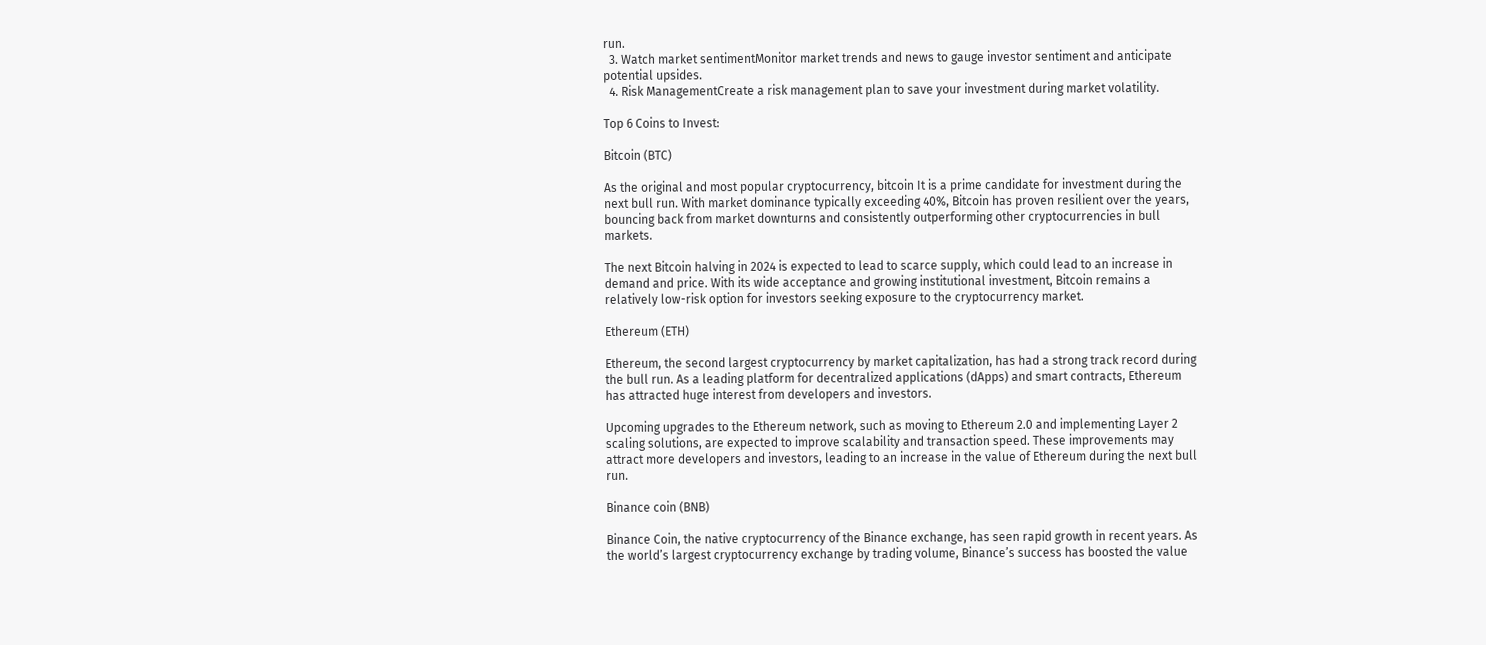run.
  3. Watch market sentimentMonitor market trends and news to gauge investor sentiment and anticipate potential upsides.
  4. Risk ManagementCreate a risk management plan to save your investment during market volatility.

Top 6 Coins to Invest:

Bitcoin (BTC)

As the original and most popular cryptocurrency, bitcoin It is a prime candidate for investment during the next bull run. With market dominance typically exceeding 40%, Bitcoin has proven resilient over the years, bouncing back from market downturns and consistently outperforming other cryptocurrencies in bull markets.

The next Bitcoin halving in 2024 is expected to lead to scarce supply, which could lead to an increase in demand and price. With its wide acceptance and growing institutional investment, Bitcoin remains a relatively low-risk option for investors seeking exposure to the cryptocurrency market.

Ethereum (ETH)

Ethereum, the second largest cryptocurrency by market capitalization, has had a strong track record during the bull run. As a leading platform for decentralized applications (dApps) and smart contracts, Ethereum has attracted huge interest from developers and investors.

Upcoming upgrades to the Ethereum network, such as moving to Ethereum 2.0 and implementing Layer 2 scaling solutions, are expected to improve scalability and transaction speed. These improvements may attract more developers and investors, leading to an increase in the value of Ethereum during the next bull run.

Binance coin (BNB)

Binance Coin, the native cryptocurrency of the Binance exchange, has seen rapid growth in recent years. As the world’s largest cryptocurrency exchange by trading volume, Binance’s success has boosted the value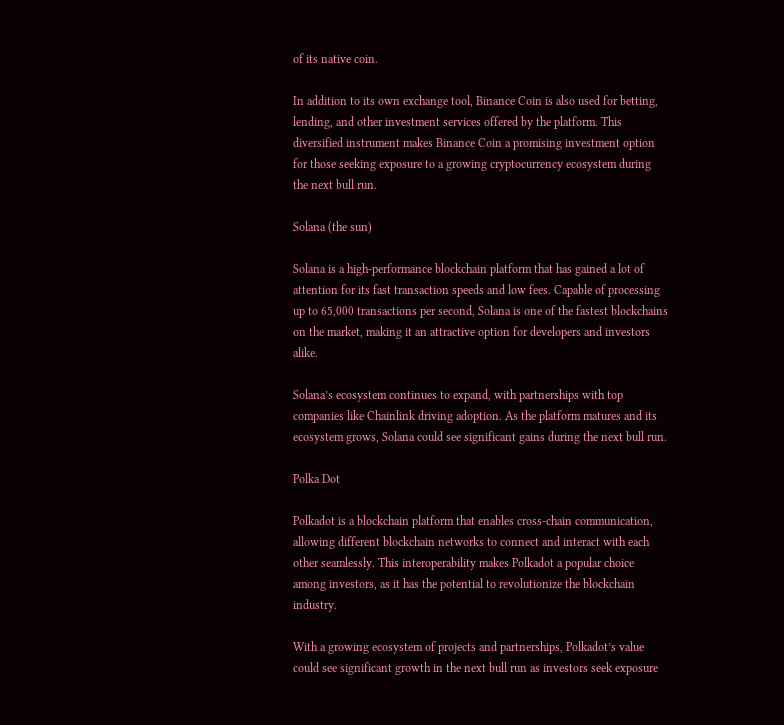of its native coin.

In addition to its own exchange tool, Binance Coin is also used for betting, lending, and other investment services offered by the platform. This diversified instrument makes Binance Coin a promising investment option for those seeking exposure to a growing cryptocurrency ecosystem during the next bull run.

Solana (the sun)

Solana is a high-performance blockchain platform that has gained a lot of attention for its fast transaction speeds and low fees. Capable of processing up to 65,000 transactions per second, Solana is one of the fastest blockchains on the market, making it an attractive option for developers and investors alike.

Solana’s ecosystem continues to expand, with partnerships with top companies like Chainlink driving adoption. As the platform matures and its ecosystem grows, Solana could see significant gains during the next bull run.

Polka Dot

Polkadot is a blockchain platform that enables cross-chain communication, allowing different blockchain networks to connect and interact with each other seamlessly. This interoperability makes Polkadot a popular choice among investors, as it has the potential to revolutionize the blockchain industry.

With a growing ecosystem of projects and partnerships, Polkadot’s value could see significant growth in the next bull run as investors seek exposure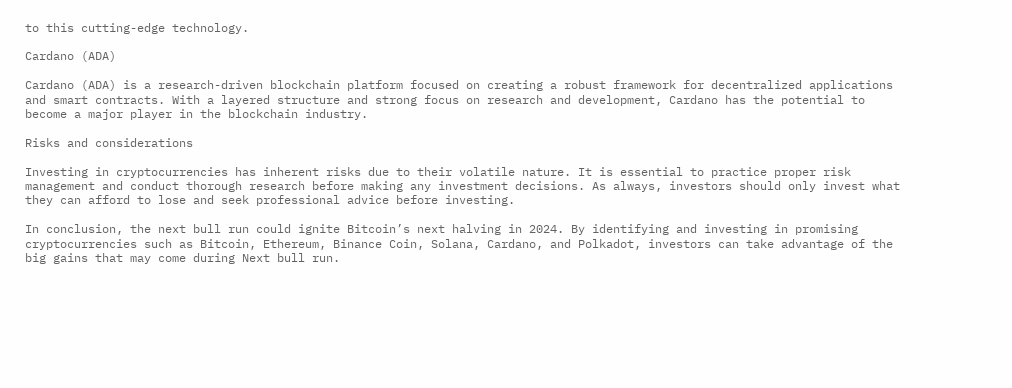to this cutting-edge technology.

Cardano (ADA)

Cardano (ADA) is a research-driven blockchain platform focused on creating a robust framework for decentralized applications and smart contracts. With a layered structure and strong focus on research and development, Cardano has the potential to become a major player in the blockchain industry.

Risks and considerations

Investing in cryptocurrencies has inherent risks due to their volatile nature. It is essential to practice proper risk management and conduct thorough research before making any investment decisions. As always, investors should only invest what they can afford to lose and seek professional advice before investing.

In conclusion, the next bull run could ignite Bitcoin’s next halving in 2024. By identifying and investing in promising cryptocurrencies such as Bitcoin, Ethereum, Binance Coin, Solana, Cardano, and Polkadot, investors can take advantage of the big gains that may come during Next bull run.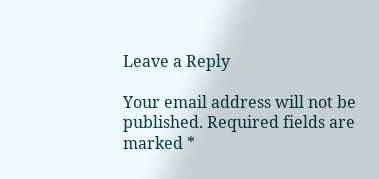Leave a Reply

Your email address will not be published. Required fields are marked *